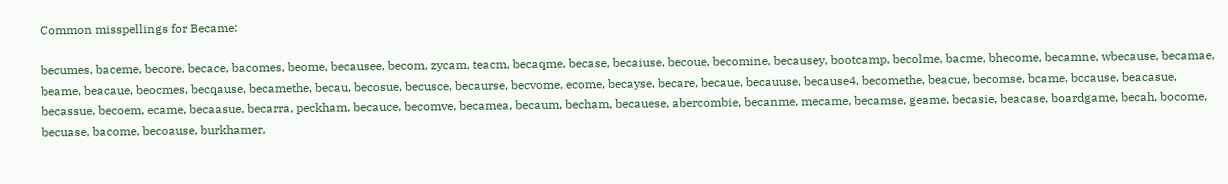Common misspellings for Became:

becumes, baceme, becore, becace, bacomes, beome, becausee, becom, zycam, teacm, becaqme, becase, becaiuse, becoue, becomine, becausey, bootcamp, becolme, bacme, bhecome, becamne, wbecause, becamae, beame, beacaue, beocmes, becqause, becamethe, becau, becosue, becusce, becaurse, becvome, ecome, becayse, becare, becaue, becauuse, because4, becomethe, beacue, becomse, bcame, bccause, beacasue, becassue, becoem, ecame, becaasue, becarra, peckham, becauce, becomve, becamea, becaum, becham, becauese, abercombie, becanme, mecame, becamse, geame, becasie, beacase, boardgame, becah, bocome, becuase, bacome, becoause, burkhamer,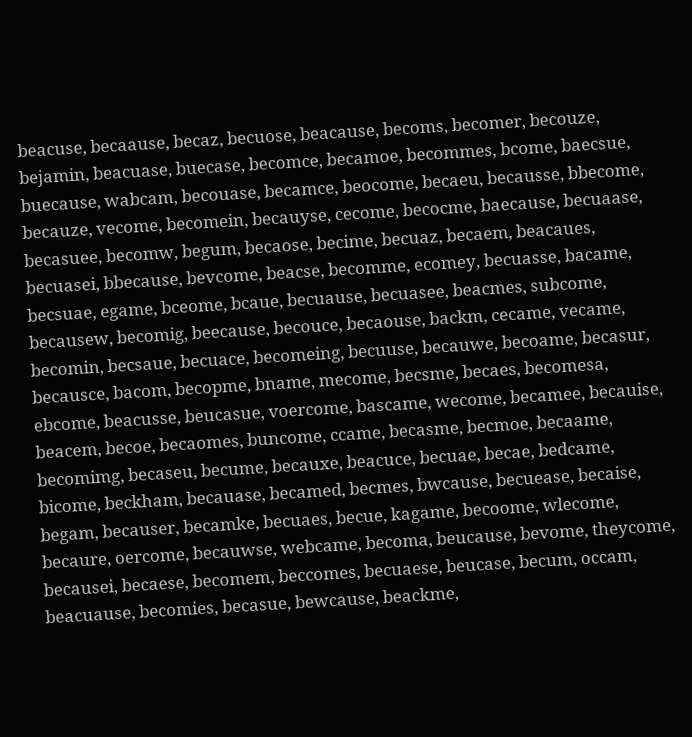beacuse, becaause, becaz, becuose, beacause, becoms, becomer, becouze, bejamin, beacuase, buecase, becomce, becamoe, becommes, bcome, baecsue, buecause, wabcam, becouase, becamce, beocome, becaeu, becausse, bbecome, becauze, vecome, becomein, becauyse, cecome, becocme, baecause, becuaase, becasuee, becomw, begum, becaose, becime, becuaz, becaem, beacaues, becuasei, bbecause, bevcome, beacse, becomme, ecomey, becuasse, bacame, becsuae, egame, bceome, bcaue, becuause, becuasee, beacmes, subcome, becausew, becomig, beecause, becouce, becaouse, backm, cecame, vecame, becomin, becsaue, becuace, becomeing, becuuse, becauwe, becoame, becasur, becausce, bacom, becopme, bname, mecome, becsme, becaes, becomesa, ebcome, beacusse, beucasue, voercome, bascame, wecome, becamee, becauise, beacem, becoe, becaomes, buncome, ccame, becasme, becmoe, becaame, becomimg, becaseu, becume, becauxe, beacuce, becuae, becae, bedcame, bicome, beckham, becauase, becamed, becmes, bwcause, becuease, becaise, begam, becauser, becamke, becuaes, becue, kagame, becoome, wlecome, becaure, oercome, becauwse, webcame, becoma, beucause, bevome, theycome, becausei, becaese, becomem, beccomes, becuaese, beucase, becum, occam, beacuause, becomies, becasue, bewcause, beackme,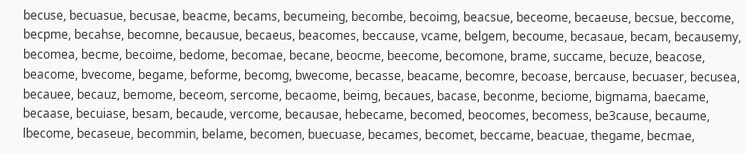becuse, becuasue, becusae, beacme, becams, becumeing, becombe, becoimg, beacsue, beceome, becaeuse, becsue, beccome, becpme, becahse, becomne, becausue, becaeus, beacomes, beccause, vcame, belgem, becoume, becasaue, becam, becausemy, becomea, becme, becoime, bedome, becomae, becane, beocme, beecome, becomone, brame, succame, becuze, beacose, beacome, bvecome, begame, beforme, becomg, bwecome, becasse, beacame, becomre, becoase, bercause, becuaser, becusea, becauee, becauz, bemome, beceom, sercome, becaome, beimg, becaues, bacase, beconme, beciome, bigmama, baecame, becaase, becuiase, besam, becaude, vercome, becausae, hebecame, becomed, beocomes, becomess, be3cause, becaume, lbecome, becaseue, becommin, belame, becomen, buecuase, becames, becomet, beccame, beacuae, thegame, becmae,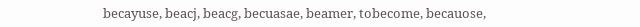becayuse, beacj, beacg, becuasae, beamer, tobecome, becauose,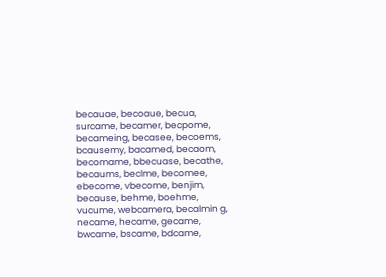becauae, becoaue, becua, surcame, becamer, becpome, becameing, becasee, becoems, bcausemy, bacamed, becaom, becomame, bbecuase, becathe, becaums, beclme, becomee, ebecome, vbecome, benjim, because, behme, boehme, vucume, webcamera, becalmin g, necame, hecame, gecame, bwcame, bscame, bdcame,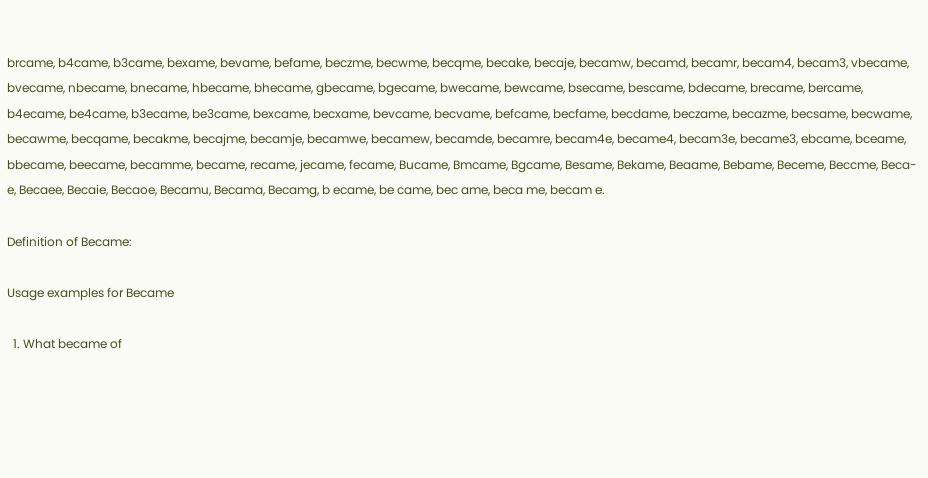brcame, b4came, b3came, bexame, bevame, befame, beczme, becwme, becqme, becake, becaje, becamw, becamd, becamr, becam4, becam3, vbecame, bvecame, nbecame, bnecame, hbecame, bhecame, gbecame, bgecame, bwecame, bewcame, bsecame, bescame, bdecame, brecame, bercame, b4ecame, be4came, b3ecame, be3came, bexcame, becxame, bevcame, becvame, befcame, becfame, becdame, beczame, becazme, becsame, becwame, becawme, becqame, becakme, becajme, becamje, becamwe, becamew, becamde, becamre, becam4e, became4, becam3e, became3, ebcame, bceame, bbecame, beecame, becamme, became, recame, jecame, fecame, Bucame, Bmcame, Bgcame, Besame, Bekame, Beaame, Bebame, Beceme, Beccme, Beca-e, Becaee, Becaie, Becaoe, Becamu, Becama, Becamg, b ecame, be came, bec ame, beca me, becam e.

Definition of Became:

Usage examples for Became

  1. What became of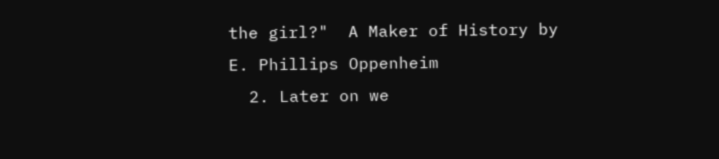the girl?"  A Maker of History by E. Phillips Oppenheim
  2. Later on we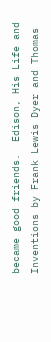became good friends.  Edison, His Life and Inventions by Frank Lewis Dyer and Thomas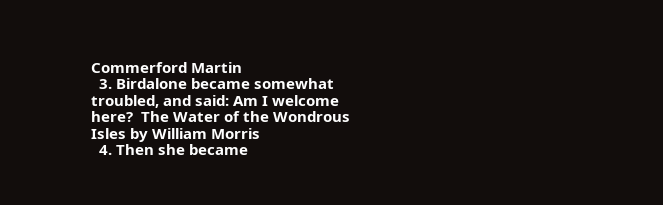Commerford Martin
  3. Birdalone became somewhat troubled, and said: Am I welcome here?  The Water of the Wondrous Isles by William Morris
  4. Then she became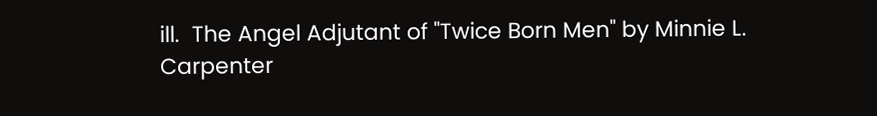ill.  The Angel Adjutant of "Twice Born Men" by Minnie L. Carpenter